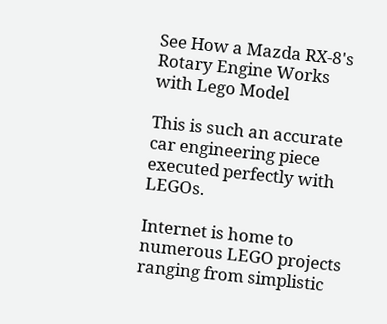See How a Mazda RX-8's Rotary Engine Works with Lego Model

This is such an accurate car engineering piece executed perfectly with LEGOs.

Internet is home to numerous LEGO projects ranging from simplistic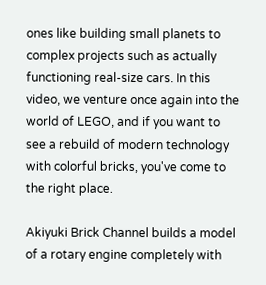ones like building small planets to complex projects such as actually functioning real-size cars. In this video, we venture once again into the world of LEGO, and if you want to see a rebuild of modern technology with colorful bricks, you've come to the right place.

Akiyuki Brick Channel builds a model of a rotary engine completely with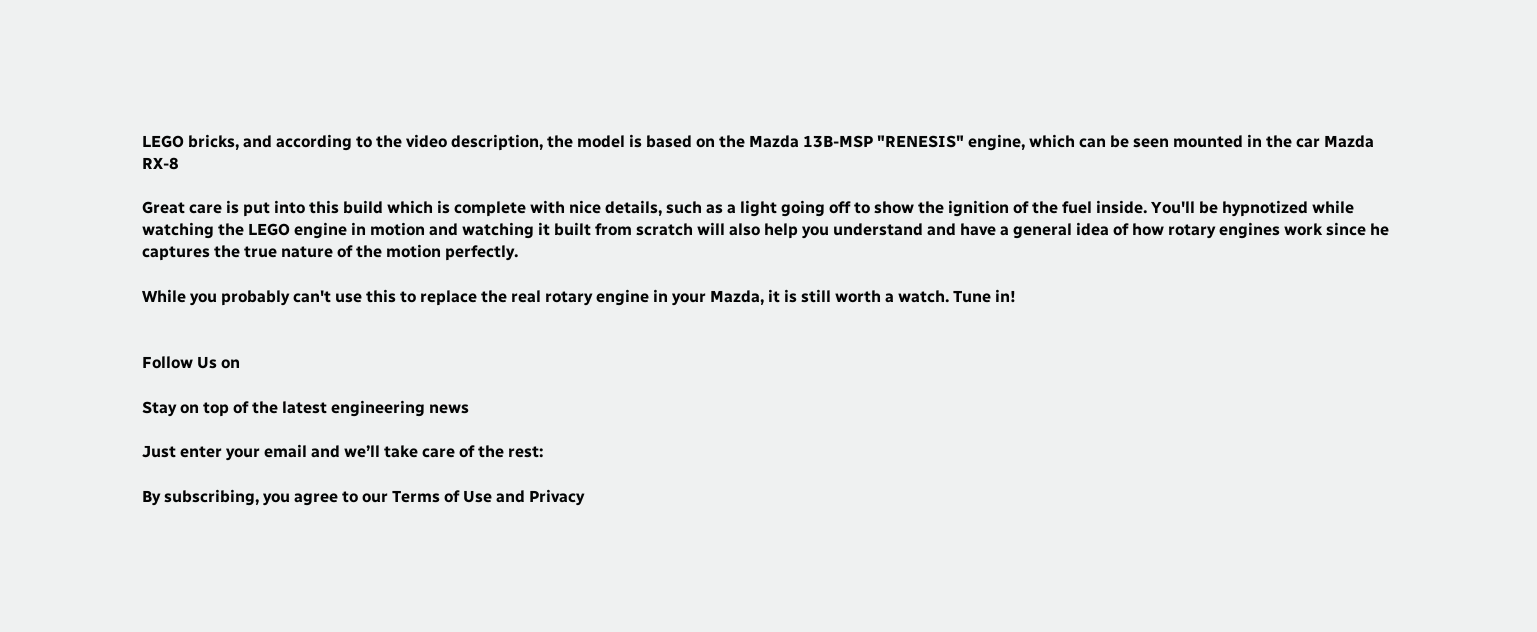LEGO bricks, and according to the video description, the model is based on the Mazda 13B-MSP "RENESIS" engine, which can be seen mounted in the car Mazda RX-8

Great care is put into this build which is complete with nice details, such as a light going off to show the ignition of the fuel inside. You'll be hypnotized while watching the LEGO engine in motion and watching it built from scratch will also help you understand and have a general idea of how rotary engines work since he captures the true nature of the motion perfectly.

While you probably can't use this to replace the real rotary engine in your Mazda, it is still worth a watch. Tune in!


Follow Us on

Stay on top of the latest engineering news

Just enter your email and we’ll take care of the rest:

By subscribing, you agree to our Terms of Use and Privacy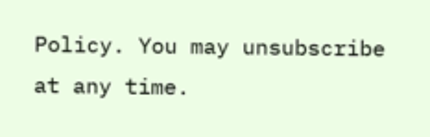Policy. You may unsubscribe at any time.